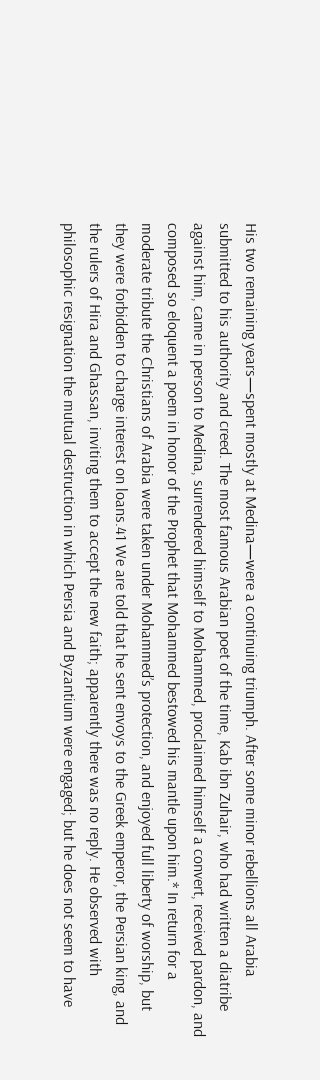His two remaining years—spent mostly at Medina—were a continuing triumph. After some minor rebellions all Arabia submitted to his authority and creed. The most famous Arabian poet of the time, Kab ibn Zuhair, who had written a diatribe against him, came in person to Medina, surrendered himself to Mohammed, proclaimed himself a convert, received pardon, and composed so eloquent a poem in honor of the Prophet that Mohammed bestowed his mantle upon him.* In return for a moderate tribute the Christians of Arabia were taken under Mohammed’s protection, and enjoyed full liberty of worship, but they were forbidden to charge interest on loans.41 We are told that he sent envoys to the Greek emperor, the Persian king, and the rulers of Hira and Ghassan, inviting them to accept the new faith; apparently there was no reply. He observed with philosophic resignation the mutual destruction in which Persia and Byzantium were engaged; but he does not seem to have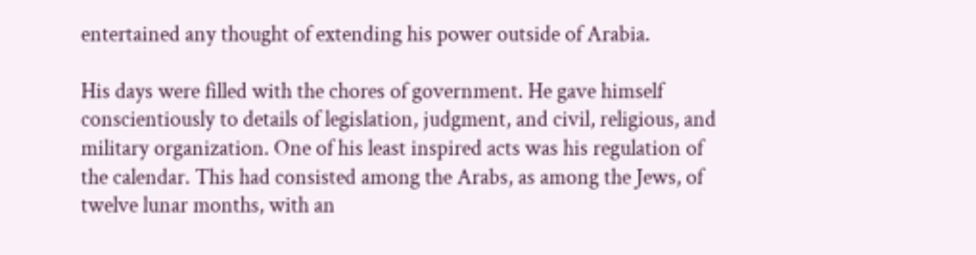entertained any thought of extending his power outside of Arabia.

His days were filled with the chores of government. He gave himself conscientiously to details of legislation, judgment, and civil, religious, and military organization. One of his least inspired acts was his regulation of the calendar. This had consisted among the Arabs, as among the Jews, of twelve lunar months, with an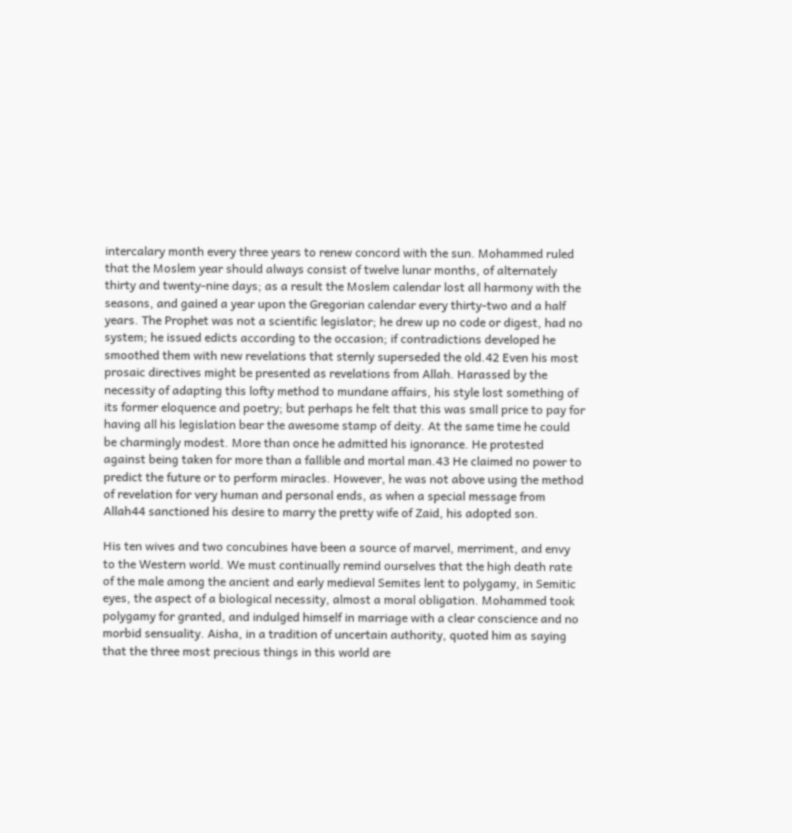intercalary month every three years to renew concord with the sun. Mohammed ruled that the Moslem year should always consist of twelve lunar months, of alternately thirty and twenty-nine days; as a result the Moslem calendar lost all harmony with the seasons, and gained a year upon the Gregorian calendar every thirty-two and a half years. The Prophet was not a scientific legislator; he drew up no code or digest, had no system; he issued edicts according to the occasion; if contradictions developed he smoothed them with new revelations that sternly superseded the old.42 Even his most prosaic directives might be presented as revelations from Allah. Harassed by the necessity of adapting this lofty method to mundane affairs, his style lost something of its former eloquence and poetry; but perhaps he felt that this was small price to pay for having all his legislation bear the awesome stamp of deity. At the same time he could be charmingly modest. More than once he admitted his ignorance. He protested against being taken for more than a fallible and mortal man.43 He claimed no power to predict the future or to perform miracles. However, he was not above using the method of revelation for very human and personal ends, as when a special message from Allah44 sanctioned his desire to marry the pretty wife of Zaid, his adopted son.

His ten wives and two concubines have been a source of marvel, merriment, and envy to the Western world. We must continually remind ourselves that the high death rate of the male among the ancient and early medieval Semites lent to polygamy, in Semitic eyes, the aspect of a biological necessity, almost a moral obligation. Mohammed took polygamy for granted, and indulged himself in marriage with a clear conscience and no morbid sensuality. Aisha, in a tradition of uncertain authority, quoted him as saying that the three most precious things in this world are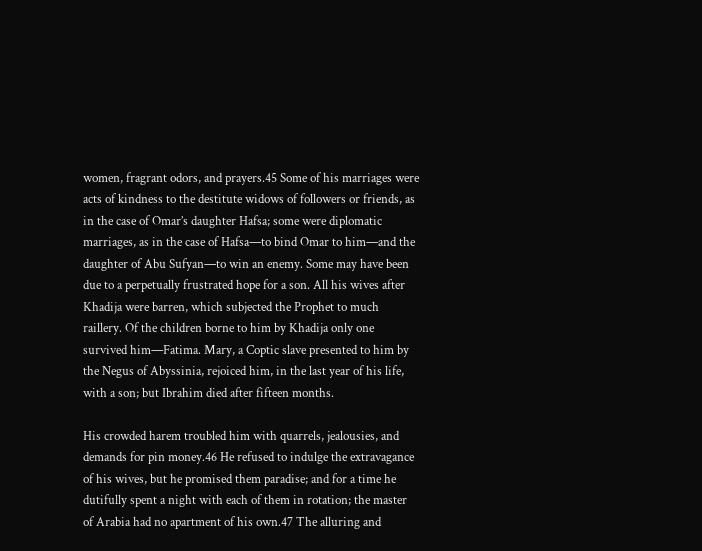women, fragrant odors, and prayers.45 Some of his marriages were acts of kindness to the destitute widows of followers or friends, as in the case of Omar’s daughter Hafsa; some were diplomatic marriages, as in the case of Hafsa—to bind Omar to him—and the daughter of Abu Sufyan—to win an enemy. Some may have been due to a perpetually frustrated hope for a son. All his wives after Khadija were barren, which subjected the Prophet to much raillery. Of the children borne to him by Khadija only one survived him—Fatima. Mary, a Coptic slave presented to him by the Negus of Abyssinia, rejoiced him, in the last year of his life, with a son; but Ibrahim died after fifteen months.

His crowded harem troubled him with quarrels, jealousies, and demands for pin money.46 He refused to indulge the extravagance of his wives, but he promised them paradise; and for a time he dutifully spent a night with each of them in rotation; the master of Arabia had no apartment of his own.47 The alluring and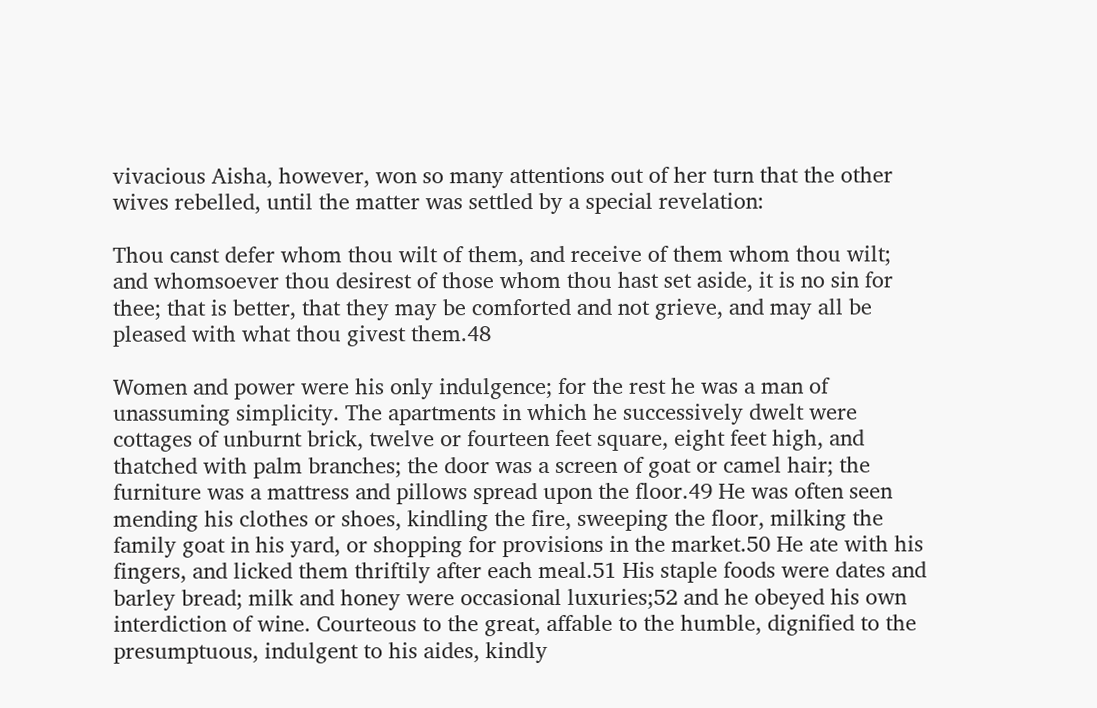vivacious Aisha, however, won so many attentions out of her turn that the other wives rebelled, until the matter was settled by a special revelation:

Thou canst defer whom thou wilt of them, and receive of them whom thou wilt; and whomsoever thou desirest of those whom thou hast set aside, it is no sin for thee; that is better, that they may be comforted and not grieve, and may all be pleased with what thou givest them.48

Women and power were his only indulgence; for the rest he was a man of unassuming simplicity. The apartments in which he successively dwelt were cottages of unburnt brick, twelve or fourteen feet square, eight feet high, and thatched with palm branches; the door was a screen of goat or camel hair; the furniture was a mattress and pillows spread upon the floor.49 He was often seen mending his clothes or shoes, kindling the fire, sweeping the floor, milking the family goat in his yard, or shopping for provisions in the market.50 He ate with his fingers, and licked them thriftily after each meal.51 His staple foods were dates and barley bread; milk and honey were occasional luxuries;52 and he obeyed his own interdiction of wine. Courteous to the great, affable to the humble, dignified to the presumptuous, indulgent to his aides, kindly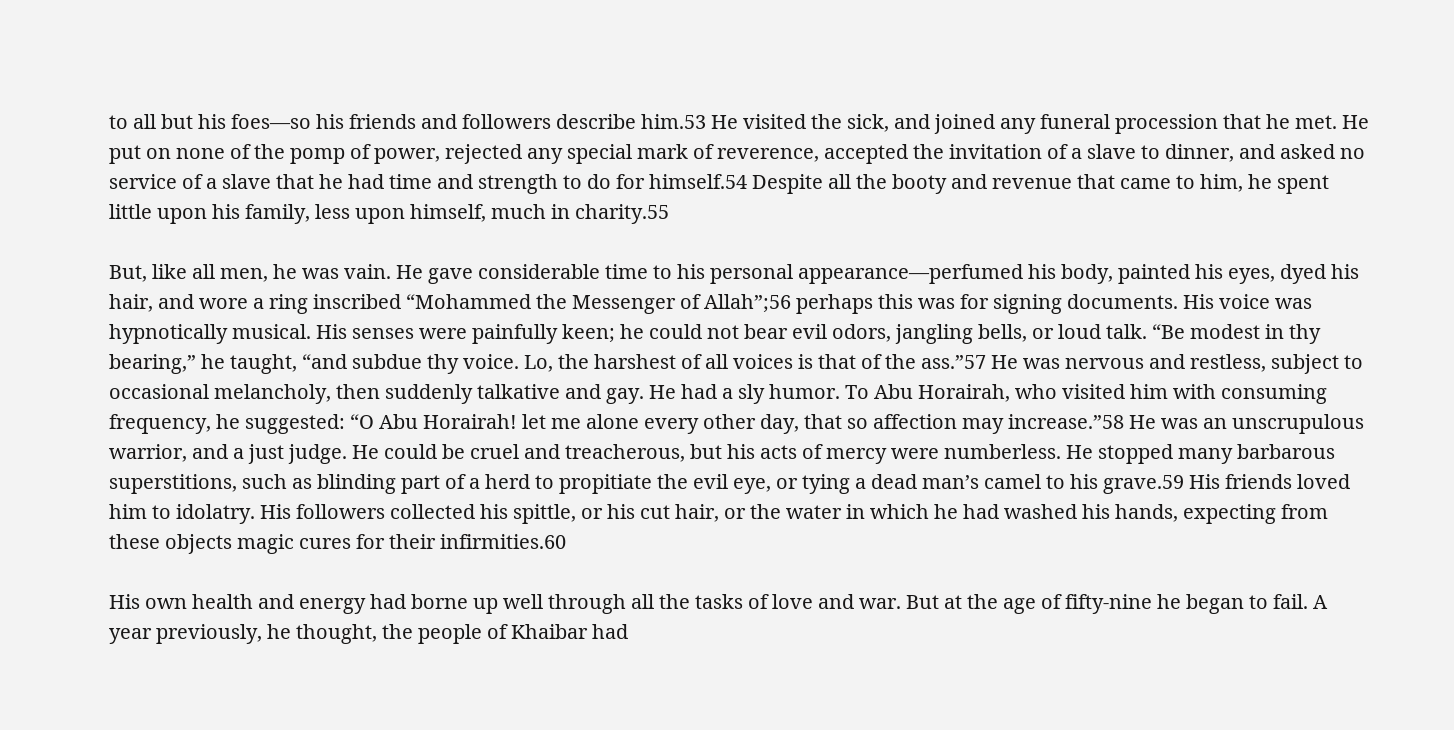to all but his foes—so his friends and followers describe him.53 He visited the sick, and joined any funeral procession that he met. He put on none of the pomp of power, rejected any special mark of reverence, accepted the invitation of a slave to dinner, and asked no service of a slave that he had time and strength to do for himself.54 Despite all the booty and revenue that came to him, he spent little upon his family, less upon himself, much in charity.55

But, like all men, he was vain. He gave considerable time to his personal appearance—perfumed his body, painted his eyes, dyed his hair, and wore a ring inscribed “Mohammed the Messenger of Allah”;56 perhaps this was for signing documents. His voice was hypnotically musical. His senses were painfully keen; he could not bear evil odors, jangling bells, or loud talk. “Be modest in thy bearing,” he taught, “and subdue thy voice. Lo, the harshest of all voices is that of the ass.”57 He was nervous and restless, subject to occasional melancholy, then suddenly talkative and gay. He had a sly humor. To Abu Horairah, who visited him with consuming frequency, he suggested: “O Abu Horairah! let me alone every other day, that so affection may increase.”58 He was an unscrupulous warrior, and a just judge. He could be cruel and treacherous, but his acts of mercy were numberless. He stopped many barbarous superstitions, such as blinding part of a herd to propitiate the evil eye, or tying a dead man’s camel to his grave.59 His friends loved him to idolatry. His followers collected his spittle, or his cut hair, or the water in which he had washed his hands, expecting from these objects magic cures for their infirmities.60

His own health and energy had borne up well through all the tasks of love and war. But at the age of fifty-nine he began to fail. A year previously, he thought, the people of Khaibar had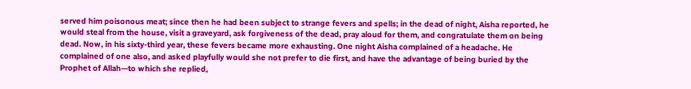served him poisonous meat; since then he had been subject to strange fevers and spells; in the dead of night, Aisha reported, he would steal from the house, visit a graveyard, ask forgiveness of the dead, pray aloud for them, and congratulate them on being dead. Now, in his sixty-third year, these fevers became more exhausting. One night Aisha complained of a headache. He complained of one also, and asked playfully would she not prefer to die first, and have the advantage of being buried by the Prophet of Allah—to which she replied,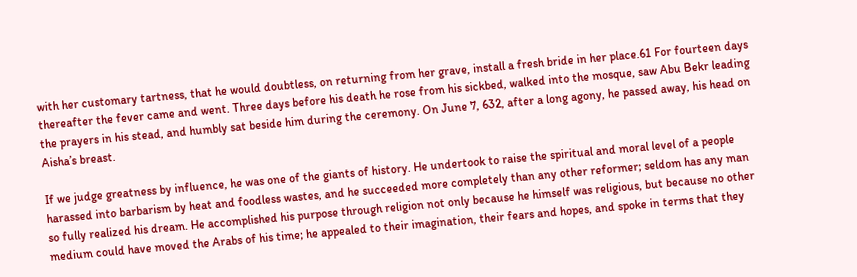with her customary tartness, that he would doubtless, on returning from her grave, install a fresh bride in her place.61 For fourteen days thereafter the fever came and went. Three days before his death he rose from his sickbed, walked into the mosque, saw Abu Bekr leading the prayers in his stead, and humbly sat beside him during the ceremony. On June 7, 632, after a long agony, he passed away, his head on Aisha’s breast.

If we judge greatness by influence, he was one of the giants of history. He undertook to raise the spiritual and moral level of a people harassed into barbarism by heat and foodless wastes, and he succeeded more completely than any other reformer; seldom has any man so fully realized his dream. He accomplished his purpose through religion not only because he himself was religious, but because no other medium could have moved the Arabs of his time; he appealed to their imagination, their fears and hopes, and spoke in terms that they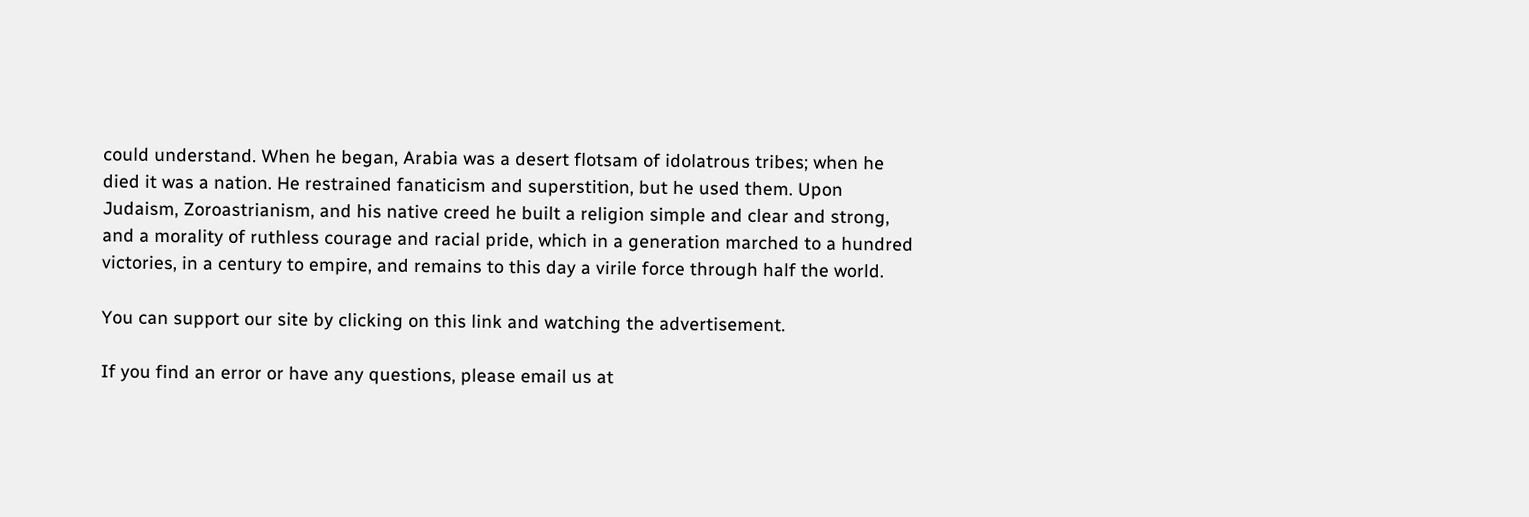could understand. When he began, Arabia was a desert flotsam of idolatrous tribes; when he died it was a nation. He restrained fanaticism and superstition, but he used them. Upon Judaism, Zoroastrianism, and his native creed he built a religion simple and clear and strong, and a morality of ruthless courage and racial pride, which in a generation marched to a hundred victories, in a century to empire, and remains to this day a virile force through half the world.

You can support our site by clicking on this link and watching the advertisement.

If you find an error or have any questions, please email us at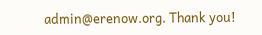admin@erenow.org. Thank you!